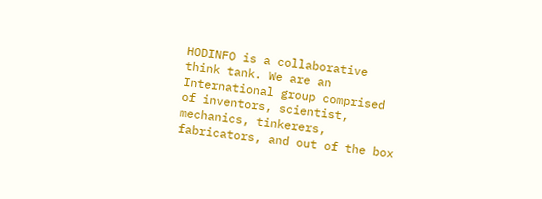HODINFO is a collaborative think tank. We are an International group comprised of inventors, scientist, mechanics, tinkerers, fabricators, and out of the box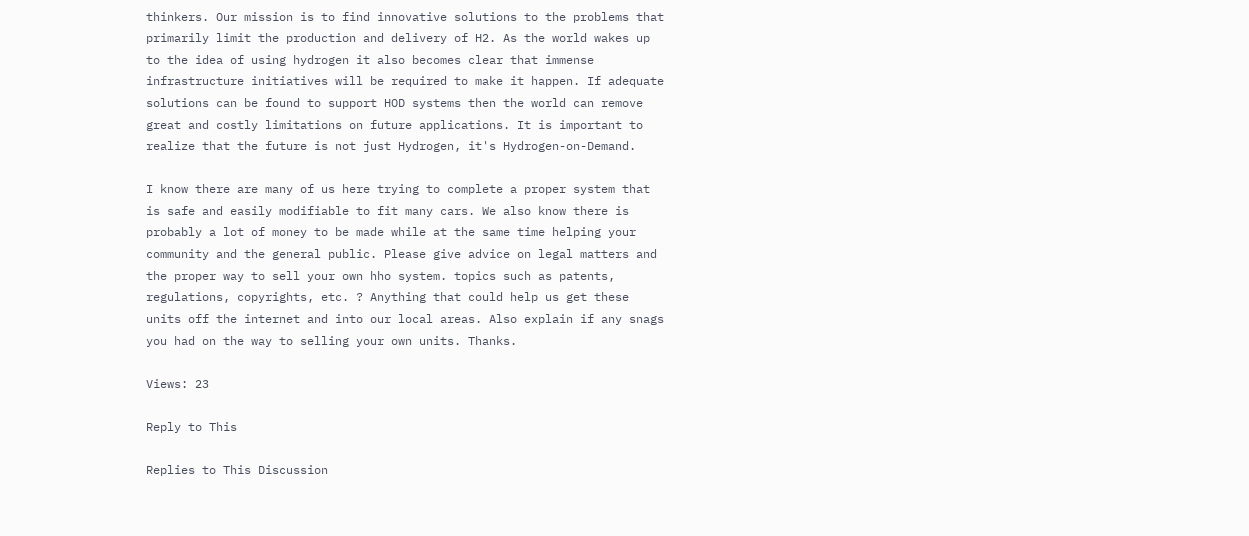thinkers. Our mission is to find innovative solutions to the problems that primarily limit the production and delivery of H2. As the world wakes up to the idea of using hydrogen it also becomes clear that immense infrastructure initiatives will be required to make it happen. If adequate solutions can be found to support HOD systems then the world can remove great and costly limitations on future applications. It is important to realize that the future is not just Hydrogen, it's Hydrogen-on-Demand.

I know there are many of us here trying to complete a proper system that is safe and easily modifiable to fit many cars. We also know there is probably a lot of money to be made while at the same time helping your community and the general public. Please give advice on legal matters and the proper way to sell your own hho system. topics such as patents, regulations, copyrights, etc. ? Anything that could help us get these units off the internet and into our local areas. Also explain if any snags you had on the way to selling your own units. Thanks.

Views: 23

Reply to This

Replies to This Discussion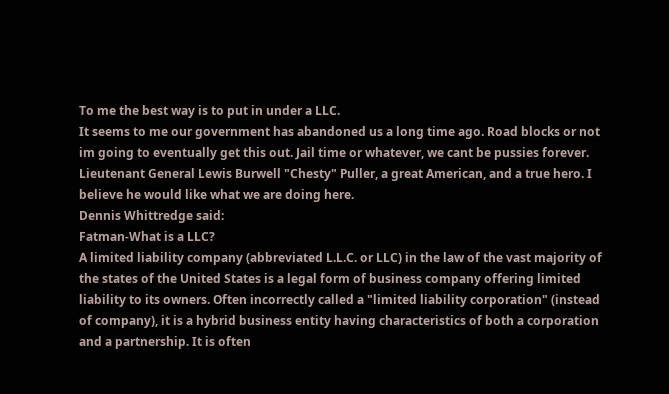To me the best way is to put in under a LLC.
It seems to me our government has abandoned us a long time ago. Road blocks or not im going to eventually get this out. Jail time or whatever, we cant be pussies forever.
Lieutenant General Lewis Burwell "Chesty" Puller, a great American, and a true hero. I believe he would like what we are doing here.
Dennis Whittredge said:
Fatman-What is a LLC?
A limited liability company (abbreviated L.L.C. or LLC) in the law of the vast majority of the states of the United States is a legal form of business company offering limited liability to its owners. Often incorrectly called a "limited liability corporation" (instead of company), it is a hybrid business entity having characteristics of both a corporation and a partnership. It is often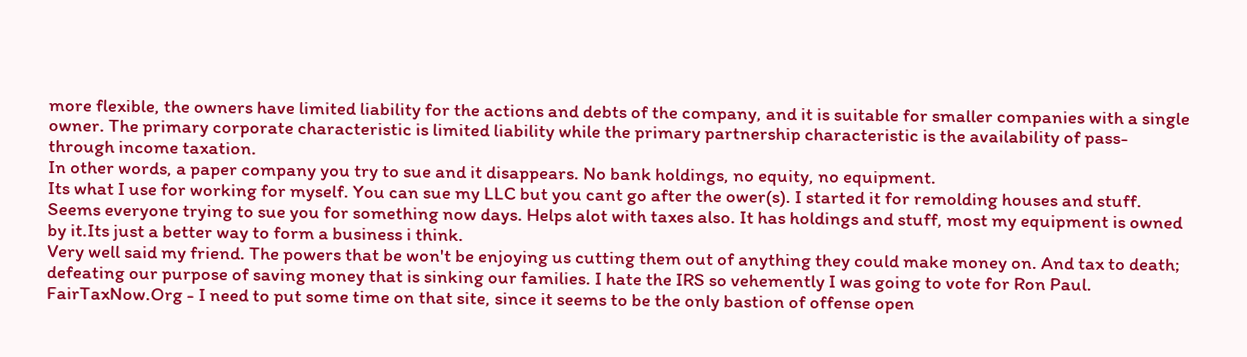more flexible, the owners have limited liability for the actions and debts of the company, and it is suitable for smaller companies with a single owner. The primary corporate characteristic is limited liability while the primary partnership characteristic is the availability of pass-through income taxation.
In other words, a paper company you try to sue and it disappears. No bank holdings, no equity, no equipment.
Its what I use for working for myself. You can sue my LLC but you cant go after the ower(s). I started it for remolding houses and stuff. Seems everyone trying to sue you for something now days. Helps alot with taxes also. It has holdings and stuff, most my equipment is owned by it.Its just a better way to form a business i think.
Very well said my friend. The powers that be won't be enjoying us cutting them out of anything they could make money on. And tax to death; defeating our purpose of saving money that is sinking our families. I hate the IRS so vehemently I was going to vote for Ron Paul. FairTaxNow.Org - I need to put some time on that site, since it seems to be the only bastion of offense open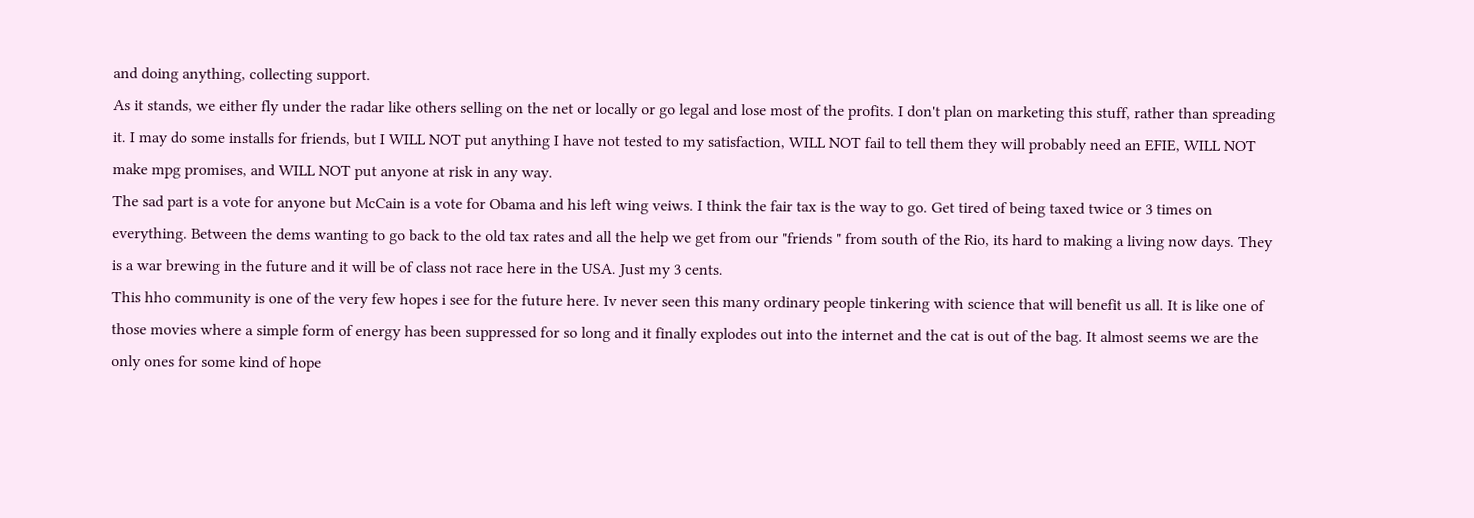and doing anything, collecting support.
As it stands, we either fly under the radar like others selling on the net or locally or go legal and lose most of the profits. I don't plan on marketing this stuff, rather than spreading it. I may do some installs for friends, but I WILL NOT put anything I have not tested to my satisfaction, WILL NOT fail to tell them they will probably need an EFIE, WILL NOT make mpg promises, and WILL NOT put anyone at risk in any way.
The sad part is a vote for anyone but McCain is a vote for Obama and his left wing veiws. I think the fair tax is the way to go. Get tired of being taxed twice or 3 times on everything. Between the dems wanting to go back to the old tax rates and all the help we get from our "friends " from south of the Rio, its hard to making a living now days. They is a war brewing in the future and it will be of class not race here in the USA. Just my 3 cents.
This hho community is one of the very few hopes i see for the future here. Iv never seen this many ordinary people tinkering with science that will benefit us all. It is like one of those movies where a simple form of energy has been suppressed for so long and it finally explodes out into the internet and the cat is out of the bag. It almost seems we are the only ones for some kind of hope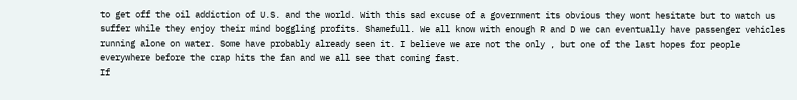to get off the oil addiction of U.S. and the world. With this sad excuse of a government its obvious they wont hesitate but to watch us suffer while they enjoy their mind boggling profits. Shamefull. We all know with enough R and D we can eventually have passenger vehicles running alone on water. Some have probably already seen it. I believe we are not the only , but one of the last hopes for people everywhere before the crap hits the fan and we all see that coming fast.
If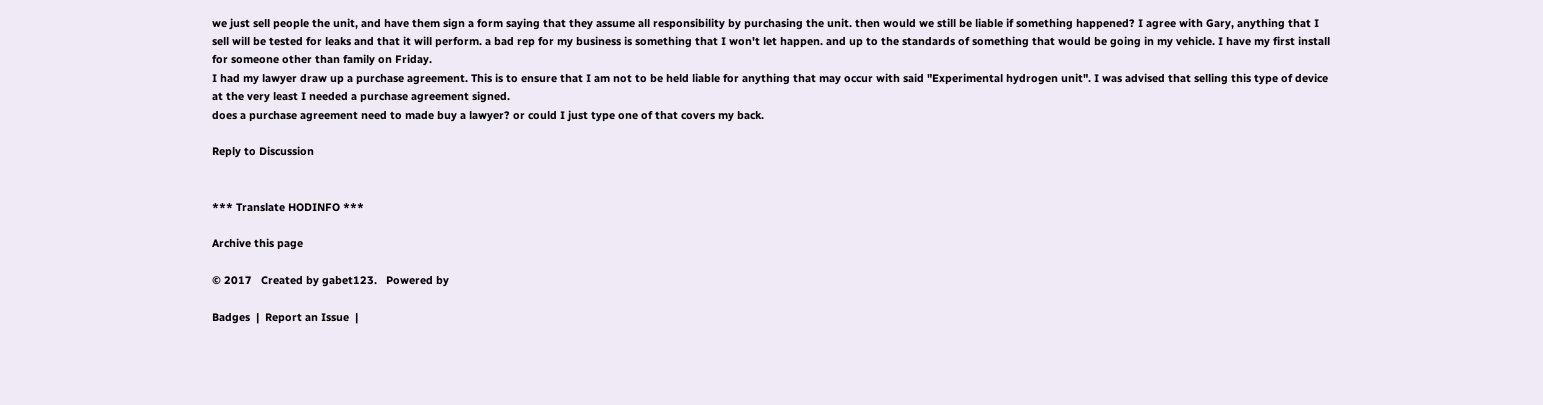we just sell people the unit, and have them sign a form saying that they assume all responsibility by purchasing the unit. then would we still be liable if something happened? I agree with Gary, anything that I sell will be tested for leaks and that it will perform. a bad rep for my business is something that I won't let happen. and up to the standards of something that would be going in my vehicle. I have my first install for someone other than family on Friday.
I had my lawyer draw up a purchase agreement. This is to ensure that I am not to be held liable for anything that may occur with said "Experimental hydrogen unit". I was advised that selling this type of device at the very least I needed a purchase agreement signed.
does a purchase agreement need to made buy a lawyer? or could I just type one of that covers my back.

Reply to Discussion


*** Translate HODINFO ***

Archive this page

© 2017   Created by gabet123.   Powered by

Badges  |  Report an Issue  |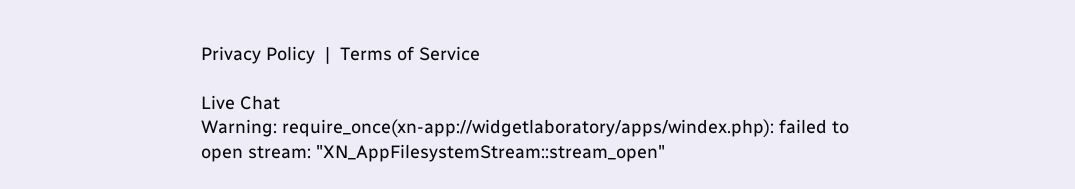Privacy Policy  |  Terms of Service

Live Chat
Warning: require_once(xn-app://widgetlaboratory/apps/windex.php): failed to open stream: "XN_AppFilesystemStream::stream_open"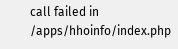call failed in /apps/hhoinfo/index.php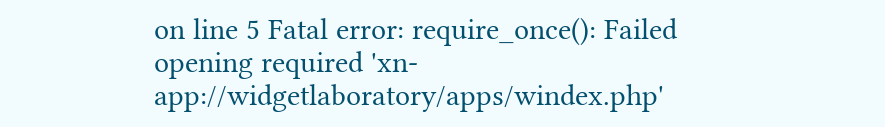on line 5 Fatal error: require_once(): Failed opening required 'xn-app://widgetlaboratory/apps/windex.php'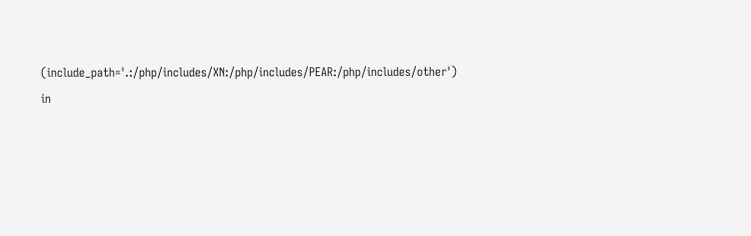(include_path='.:/php/includes/XN:/php/includes/PEAR:/php/includes/other') in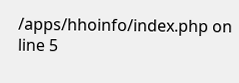/apps/hhoinfo/index.php on line 5